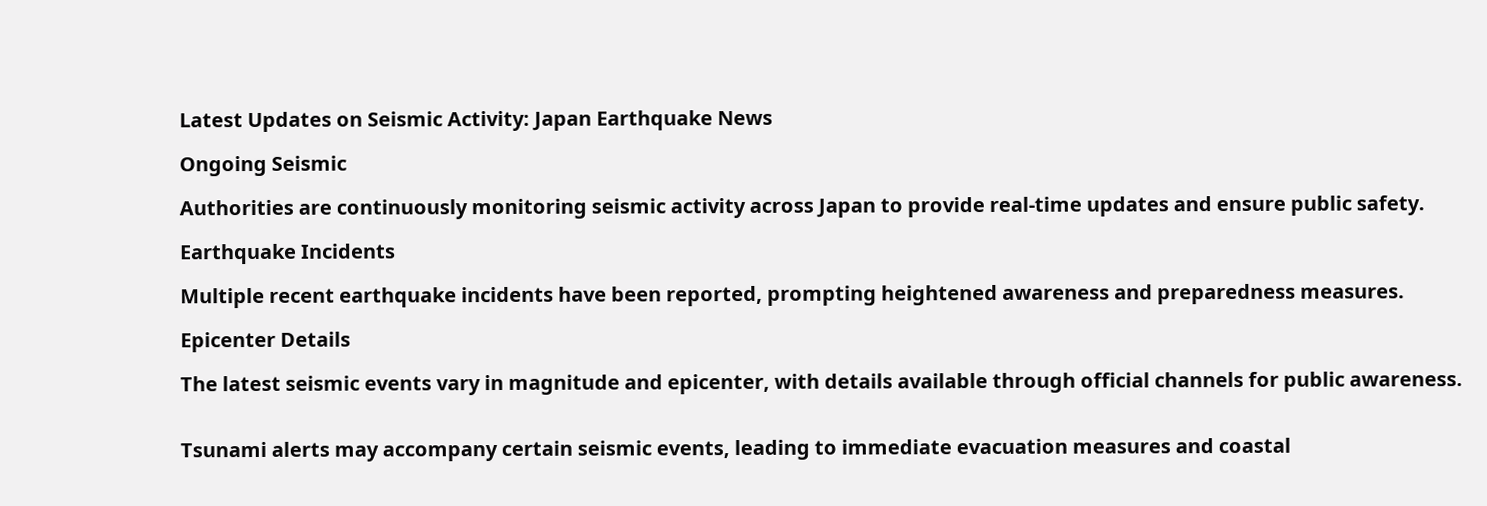Latest Updates on Seismic Activity: Japan Earthquake News

Ongoing Seismic

Authorities are continuously monitoring seismic activity across Japan to provide real-time updates and ensure public safety.

Earthquake Incidents

Multiple recent earthquake incidents have been reported, prompting heightened awareness and preparedness measures.

Epicenter Details

The latest seismic events vary in magnitude and epicenter, with details available through official channels for public awareness.


Tsunami alerts may accompany certain seismic events, leading to immediate evacuation measures and coastal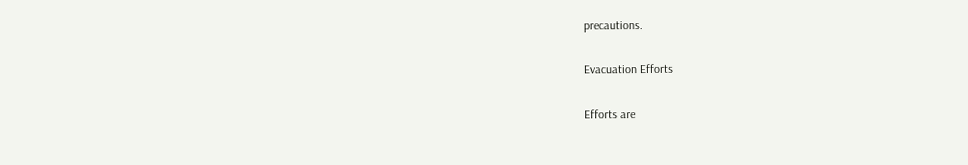precautions.

Evacuation Efforts

Efforts are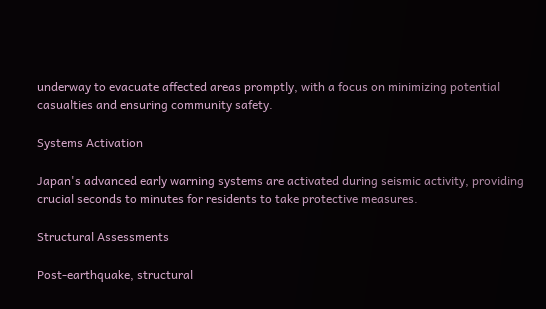underway to evacuate affected areas promptly, with a focus on minimizing potential casualties and ensuring community safety.

Systems Activation

Japan's advanced early warning systems are activated during seismic activity, providing crucial seconds to minutes for residents to take protective measures.

Structural Assessments

Post-earthquake, structural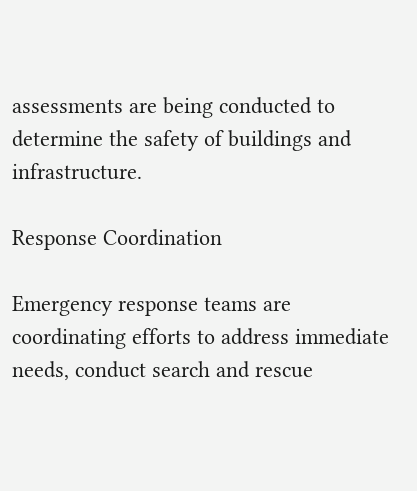assessments are being conducted to determine the safety of buildings and infrastructure.

Response Coordination

Emergency response teams are coordinating efforts to address immediate needs, conduct search and rescue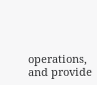operations, and provide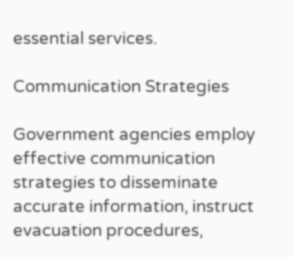essential services.

Communication Strategies

Government agencies employ effective communication strategies to disseminate accurate information, instruct evacuation procedures,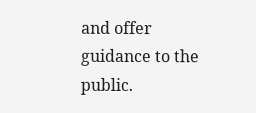and offer guidance to the public.